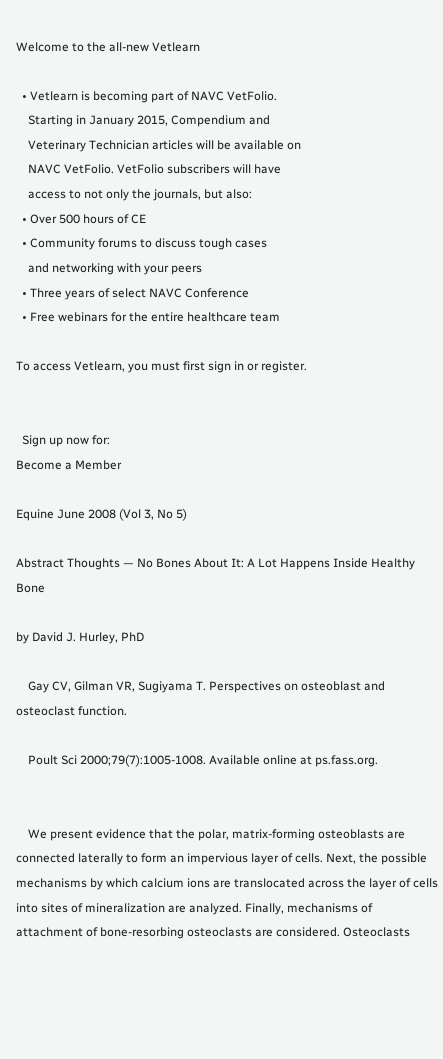Welcome to the all-new Vetlearn

  • Vetlearn is becoming part of NAVC VetFolio.
    Starting in January 2015, Compendium and
    Veterinary Technician articles will be available on
    NAVC VetFolio. VetFolio subscribers will have
    access to not only the journals, but also:
  • Over 500 hours of CE
  • Community forums to discuss tough cases
    and networking with your peers
  • Three years of select NAVC Conference
  • Free webinars for the entire healthcare team

To access Vetlearn, you must first sign in or register.


  Sign up now for:
Become a Member

Equine June 2008 (Vol 3, No 5)

Abstract Thoughts — No Bones About It: A Lot Happens Inside Healthy Bone

by David J. Hurley, PhD

    Gay CV, Gilman VR, Sugiyama T. Perspectives on osteoblast and osteoclast function.

    Poult Sci 2000;79(7):1005-1008. Available online at ps.fass.org.


    We present evidence that the polar, matrix-forming osteoblasts are connected laterally to form an impervious layer of cells. Next, the possible mechanisms by which calcium ions are translocated across the layer of cells into sites of mineralization are analyzed. Finally, mechanisms of attachment of bone-resorbing osteoclasts are considered. Osteoclasts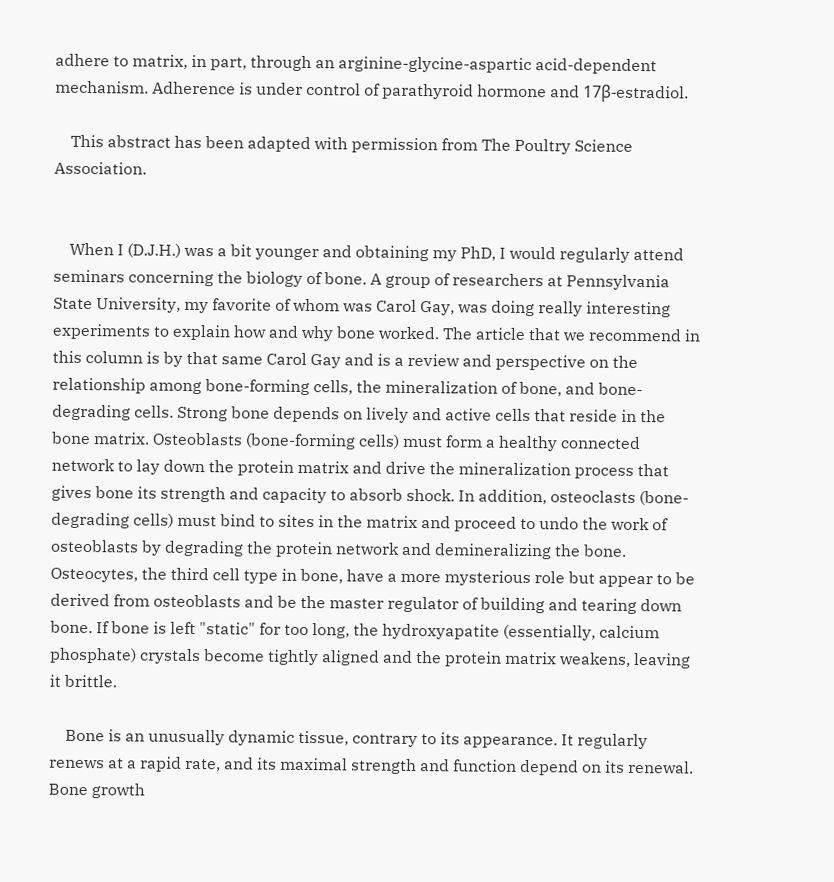adhere to matrix, in part, through an arginine-glycine-aspartic acid-dependent mechanism. Adherence is under control of parathyroid hormone and 17β-estradiol.

    This abstract has been adapted with permission from The Poultry Science Association.


    When I (D.J.H.) was a bit younger and obtaining my PhD, I would regularly attend seminars concerning the biology of bone. A group of researchers at Pennsylvania State University, my favorite of whom was Carol Gay, was doing really interesting experiments to explain how and why bone worked. The article that we recommend in this column is by that same Carol Gay and is a review and perspective on the relationship among bone-forming cells, the mineralization of bone, and bone-degrading cells. Strong bone depends on lively and active cells that reside in the bone matrix. Osteoblasts (bone-forming cells) must form a healthy connected network to lay down the protein matrix and drive the mineralization process that gives bone its strength and capacity to absorb shock. In addition, osteoclasts (bone-degrading cells) must bind to sites in the matrix and proceed to undo the work of osteoblasts by degrading the protein network and demineralizing the bone. Osteocytes, the third cell type in bone, have a more mysterious role but appear to be derived from osteoblasts and be the master regulator of building and tearing down bone. If bone is left "static" for too long, the hydroxyapatite (essentially, calcium phosphate) crystals become tightly aligned and the protein matrix weakens, leaving it brittle.

    Bone is an unusually dynamic tissue, contrary to its appearance. It regularly renews at a rapid rate, and its maximal strength and function depend on its renewal. Bone growth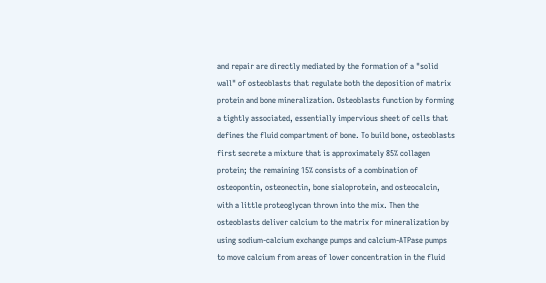and repair are directly mediated by the formation of a "solid wall" of osteoblasts that regulate both the deposition of matrix protein and bone mineralization. Osteoblasts function by forming a tightly associated, essentially impervious sheet of cells that defines the fluid compartment of bone. To build bone, osteoblasts first secrete a mixture that is approximately 85% collagen protein; the remaining 15% consists of a combination of osteopontin, osteonectin, bone sialoprotein, and osteocalcin, with a little proteoglycan thrown into the mix. Then the osteoblasts deliver calcium to the matrix for mineralization by using sodium-calcium exchange pumps and calcium-ATPase pumps to move calcium from areas of lower concentration in the fluid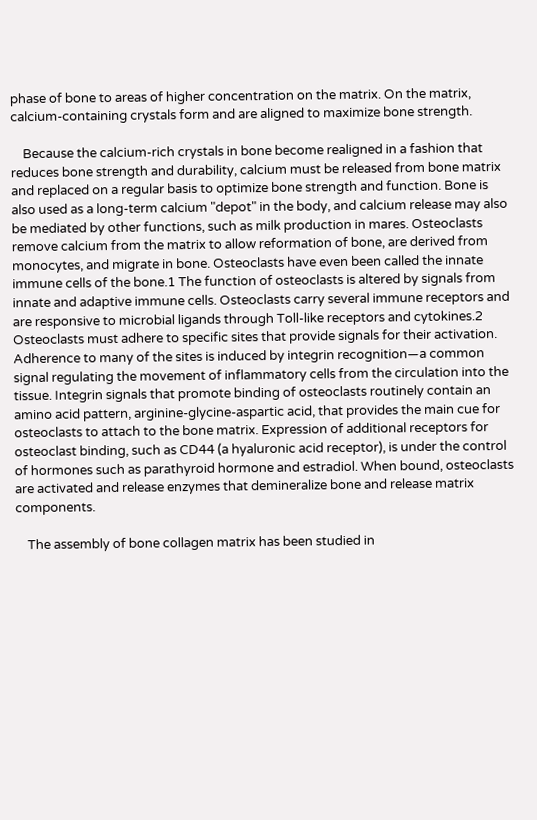phase of bone to areas of higher concentration on the matrix. On the matrix, calcium-containing crystals form and are aligned to maximize bone strength.

    Because the calcium-rich crystals in bone become realigned in a fashion that reduces bone strength and durability, calcium must be released from bone matrix and replaced on a regular basis to optimize bone strength and function. Bone is also used as a long-term calcium "depot" in the body, and calcium release may also be mediated by other functions, such as milk production in mares. Osteoclasts remove calcium from the matrix to allow reformation of bone, are derived from monocytes, and migrate in bone. Osteoclasts have even been called the innate immune cells of the bone.1 The function of osteoclasts is altered by signals from innate and adaptive immune cells. Osteoclasts carry several immune receptors and are responsive to microbial ligands through Toll-like receptors and cytokines.2 Osteoclasts must adhere to specific sites that provide signals for their activation. Adherence to many of the sites is induced by integrin recognition—a common signal regulating the movement of inflammatory cells from the circulation into the tissue. Integrin signals that promote binding of osteoclasts routinely contain an amino acid pattern, arginine-glycine-aspartic acid, that provides the main cue for osteoclasts to attach to the bone matrix. Expression of additional receptors for osteoclast binding, such as CD44 (a hyaluronic acid receptor), is under the control of hormones such as parathyroid hormone and estradiol. When bound, osteoclasts are activated and release enzymes that demineralize bone and release matrix components.

    The assembly of bone collagen matrix has been studied in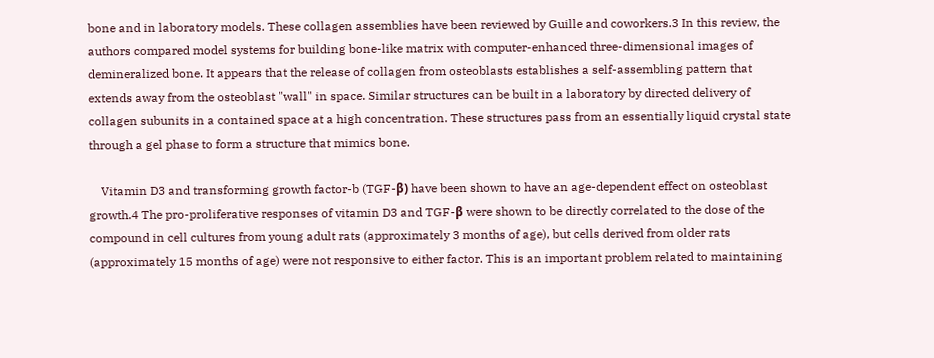bone and in laboratory models. These collagen assemblies have been reviewed by Guille and coworkers.3 In this review, the authors compared model systems for building bone-like matrix with computer-enhanced three-dimensional images of demineralized bone. It appears that the release of collagen from osteoblasts establishes a self-assembling pattern that extends away from the osteoblast "wall" in space. Similar structures can be built in a laboratory by directed delivery of collagen subunits in a contained space at a high concentration. These structures pass from an essentially liquid crystal state through a gel phase to form a structure that mimics bone.

    Vitamin D3 and transforming growth factor-b (TGF-β) have been shown to have an age-dependent effect on osteoblast growth.4 The pro-proliferative responses of vitamin D3 and TGF-β were shown to be directly correlated to the dose of the compound in cell cultures from young adult rats (approximately 3 months of age), but cells derived from older rats (approximately 15 months of age) were not responsive to either factor. This is an important problem related to maintaining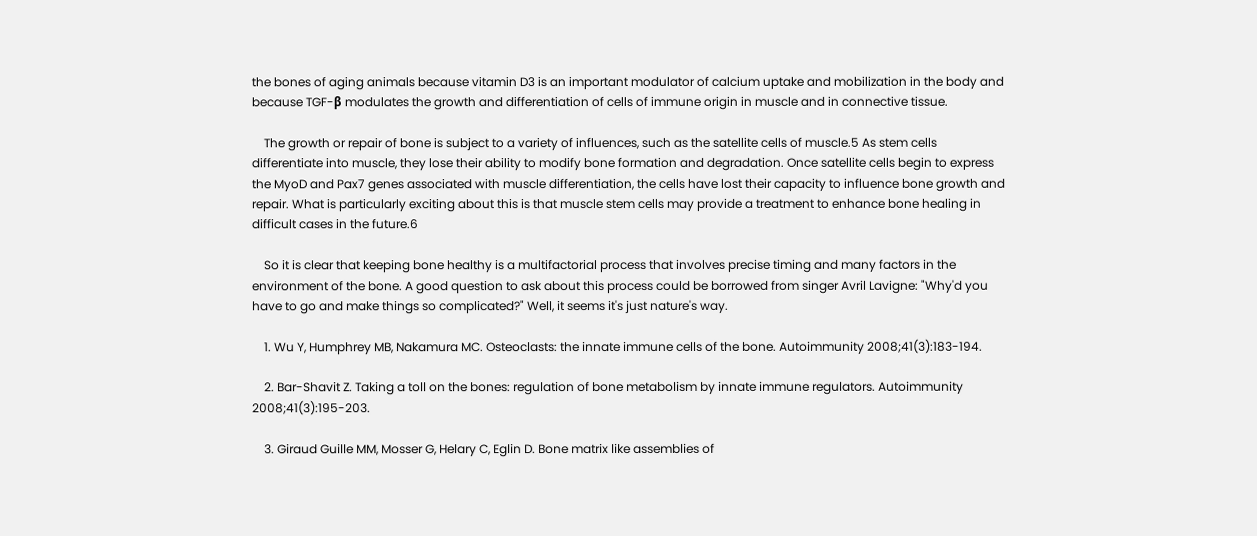the bones of aging animals because vitamin D3 is an important modulator of calcium uptake and mobilization in the body and because TGF-β modulates the growth and differentiation of cells of immune origin in muscle and in connective tissue.

    The growth or repair of bone is subject to a variety of influences, such as the satellite cells of muscle.5 As stem cells differentiate into muscle, they lose their ability to modify bone formation and degradation. Once satellite cells begin to express the MyoD and Pax7 genes associated with muscle differentiation, the cells have lost their capacity to influence bone growth and repair. What is particularly exciting about this is that muscle stem cells may provide a treatment to enhance bone healing in difficult cases in the future.6

    So it is clear that keeping bone healthy is a multifactorial process that involves precise timing and many factors in the environment of the bone. A good question to ask about this process could be borrowed from singer Avril Lavigne: "Why'd you have to go and make things so complicated?" Well, it seems it's just nature's way.

    1. Wu Y, Humphrey MB, Nakamura MC. Osteoclasts: the innate immune cells of the bone. Autoimmunity 2008;41(3):183-194.

    2. Bar-Shavit Z. Taking a toll on the bones: regulation of bone metabolism by innate immune regulators. Autoimmunity 2008;41(3):195-203.

    3. Giraud Guille MM, Mosser G, Helary C, Eglin D. Bone matrix like assemblies of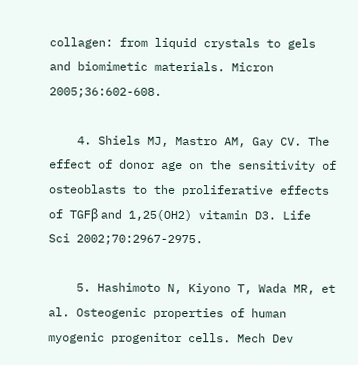collagen: from liquid crystals to gels and biomimetic materials. Micron 2005;36:602-608.

    4. Shiels MJ, Mastro AM, Gay CV. The effect of donor age on the sensitivity of osteoblasts to the proliferative effects of TGFβ and 1,25(OH2) vitamin D3. Life Sci 2002;70:2967-2975.

    5. Hashimoto N, Kiyono T, Wada MR, et al. Osteogenic properties of human myogenic progenitor cells. Mech Dev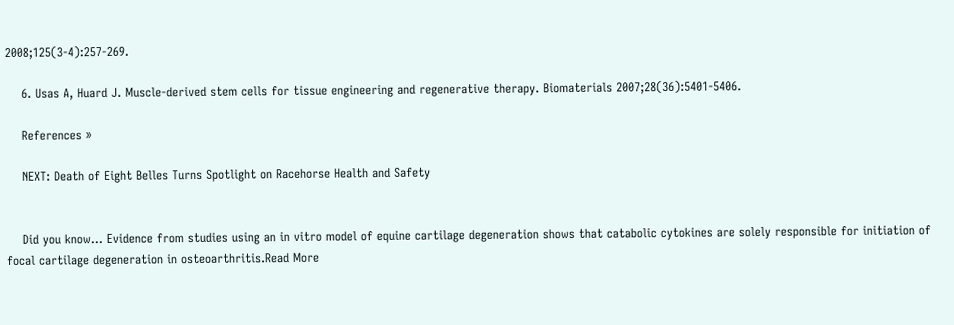2008;125(3-4):257-269.

    6. Usas A, Huard J. Muscle-derived stem cells for tissue engineering and regenerative therapy. Biomaterials 2007;28(36):5401-5406.

    References »

    NEXT: Death of Eight Belles Turns Spotlight on Racehorse Health and Safety


    Did you know... Evidence from studies using an in vitro model of equine cartilage degeneration shows that catabolic cytokines are solely responsible for initiation of focal cartilage degeneration in osteoarthritis.Read More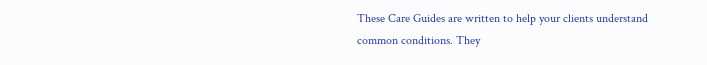These Care Guides are written to help your clients understand common conditions. They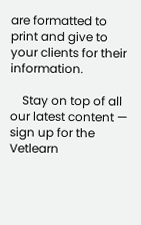are formatted to print and give to your clients for their information.

    Stay on top of all our latest content — sign up for the Vetlearn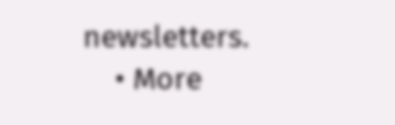newsletters.
    • More